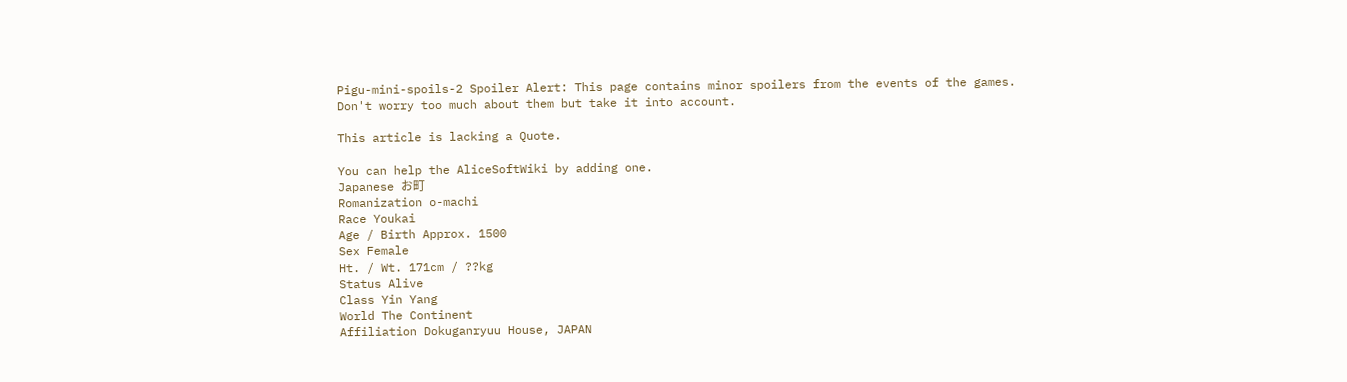Pigu-mini-spoils-2 Spoiler Alert: This page contains minor spoilers from the events of the games.
Don't worry too much about them but take it into account.

This article is lacking a Quote.

You can help the AliceSoftWiki by adding one.
Japanese お町
Romanization o-machi
Race Youkai
Age / Birth Approx. 1500
Sex Female
Ht. / Wt. 171cm / ??kg
Status Alive
Class Yin Yang
World The Continent
Affiliation Dokuganryuu House, JAPAN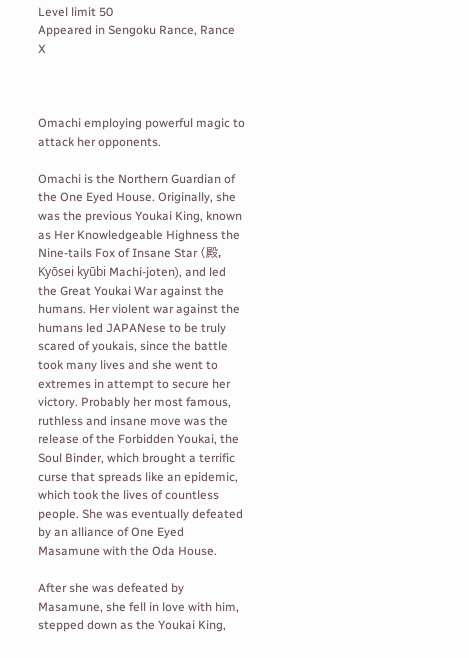Level limit 50
Appeared in Sengoku Rance, Rance X



Omachi employing powerful magic to attack her opponents.

Omachi is the Northern Guardian of the One Eyed House. Originally, she was the previous Youkai King, known as Her Knowledgeable Highness the Nine-tails Fox of Insane Star (殿, Kyōsei kyūbi Machi-joten), and led the Great Youkai War against the humans. Her violent war against the humans led JAPANese to be truly scared of youkais, since the battle took many lives and she went to extremes in attempt to secure her victory. Probably her most famous, ruthless and insane move was the release of the Forbidden Youkai, the Soul Binder, which brought a terrific curse that spreads like an epidemic, which took the lives of countless people. She was eventually defeated by an alliance of One Eyed Masamune with the Oda House.

After she was defeated by Masamune, she fell in love with him, stepped down as the Youkai King,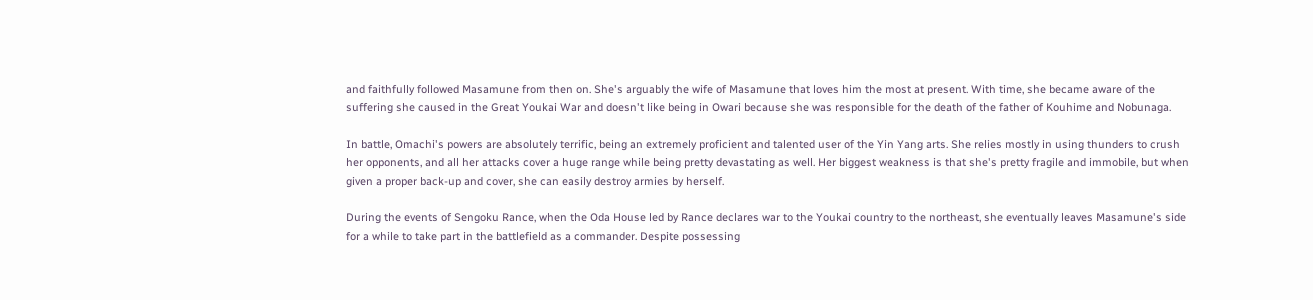and faithfully followed Masamune from then on. She's arguably the wife of Masamune that loves him the most at present. With time, she became aware of the suffering she caused in the Great Youkai War and doesn't like being in Owari because she was responsible for the death of the father of Kouhime and Nobunaga.

In battle, Omachi's powers are absolutely terrific, being an extremely proficient and talented user of the Yin Yang arts. She relies mostly in using thunders to crush her opponents, and all her attacks cover a huge range while being pretty devastating as well. Her biggest weakness is that she's pretty fragile and immobile, but when given a proper back-up and cover, she can easily destroy armies by herself.

During the events of Sengoku Rance, when the Oda House led by Rance declares war to the Youkai country to the northeast, she eventually leaves Masamune's side for a while to take part in the battlefield as a commander. Despite possessing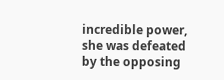incredible power, she was defeated by the opposing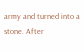army and turned into a stone. After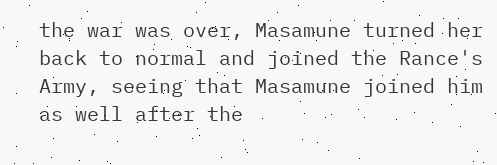the war was over, Masamune turned her back to normal and joined the Rance's Army, seeing that Masamune joined him as well after the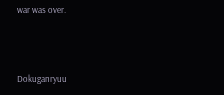war was over.



Dokuganryuu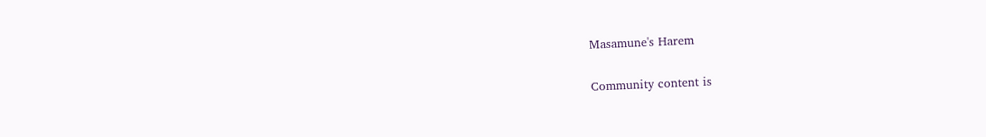Masamune's Harem

Community content is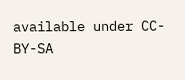available under CC-BY-SA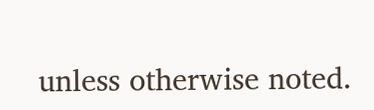unless otherwise noted.